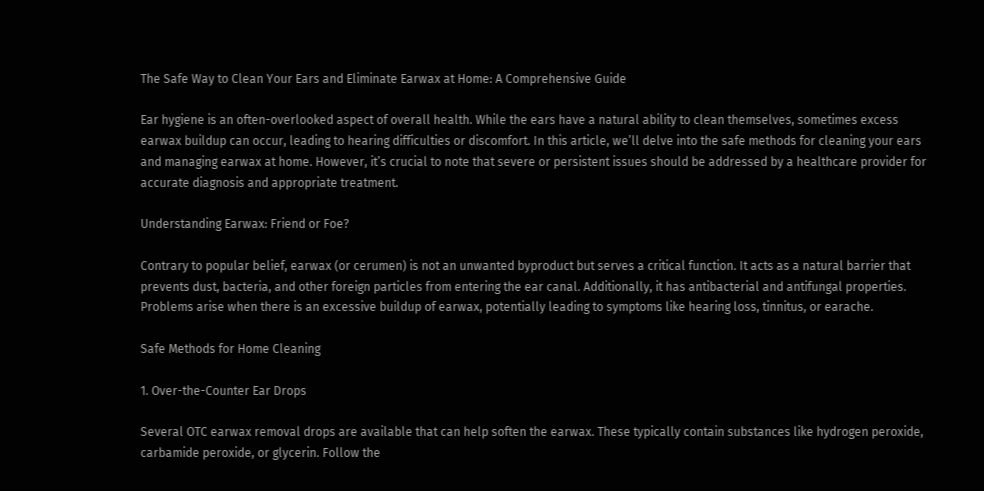The Safe Way to Clean Your Ears and Eliminate Earwax at Home: A Comprehensive Guide

Ear hygiene is an often-overlooked aspect of overall health. While the ears have a natural ability to clean themselves, sometimes excess earwax buildup can occur, leading to hearing difficulties or discomfort. In this article, we’ll delve into the safe methods for cleaning your ears and managing earwax at home. However, it’s crucial to note that severe or persistent issues should be addressed by a healthcare provider for accurate diagnosis and appropriate treatment.

Understanding Earwax: Friend or Foe?

Contrary to popular belief, earwax (or cerumen) is not an unwanted byproduct but serves a critical function. It acts as a natural barrier that prevents dust, bacteria, and other foreign particles from entering the ear canal. Additionally, it has antibacterial and antifungal properties. Problems arise when there is an excessive buildup of earwax, potentially leading to symptoms like hearing loss, tinnitus, or earache.

Safe Methods for Home Cleaning

1. Over-the-Counter Ear Drops

Several OTC earwax removal drops are available that can help soften the earwax. These typically contain substances like hydrogen peroxide, carbamide peroxide, or glycerin. Follow the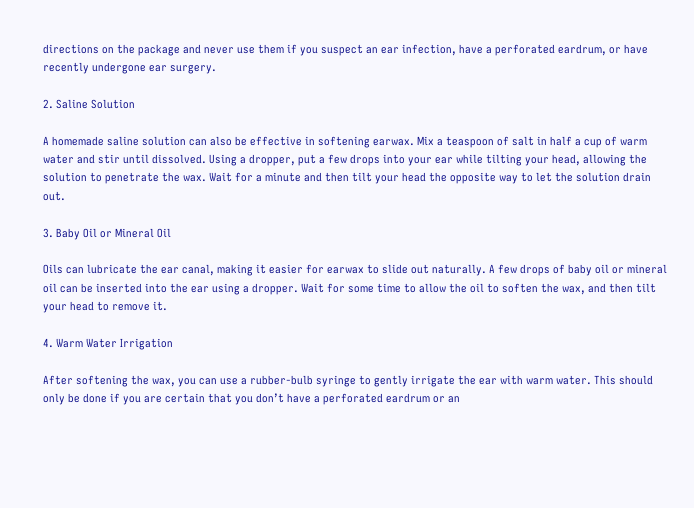directions on the package and never use them if you suspect an ear infection, have a perforated eardrum, or have recently undergone ear surgery.

2. Saline Solution

A homemade saline solution can also be effective in softening earwax. Mix a teaspoon of salt in half a cup of warm water and stir until dissolved. Using a dropper, put a few drops into your ear while tilting your head, allowing the solution to penetrate the wax. Wait for a minute and then tilt your head the opposite way to let the solution drain out.

3. Baby Oil or Mineral Oil

Oils can lubricate the ear canal, making it easier for earwax to slide out naturally. A few drops of baby oil or mineral oil can be inserted into the ear using a dropper. Wait for some time to allow the oil to soften the wax, and then tilt your head to remove it.

4. Warm Water Irrigation

After softening the wax, you can use a rubber-bulb syringe to gently irrigate the ear with warm water. This should only be done if you are certain that you don’t have a perforated eardrum or an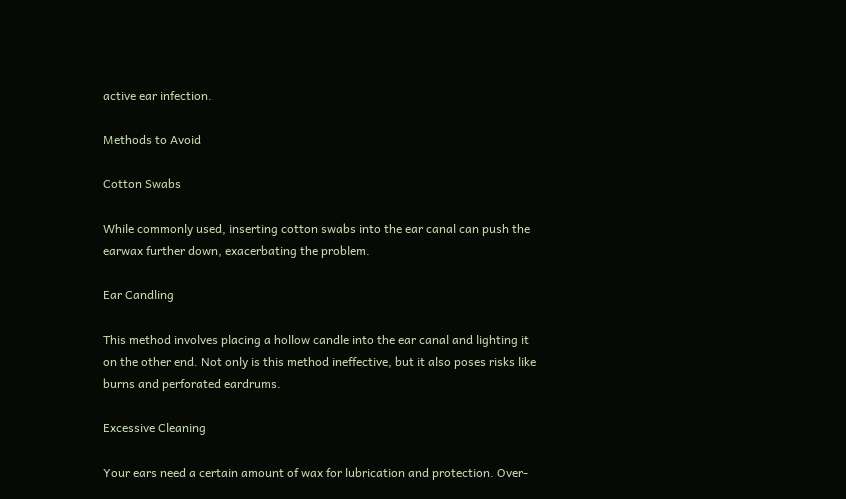active ear infection.

Methods to Avoid

Cotton Swabs

While commonly used, inserting cotton swabs into the ear canal can push the earwax further down, exacerbating the problem.

Ear Candling

This method involves placing a hollow candle into the ear canal and lighting it on the other end. Not only is this method ineffective, but it also poses risks like burns and perforated eardrums.

Excessive Cleaning

Your ears need a certain amount of wax for lubrication and protection. Over-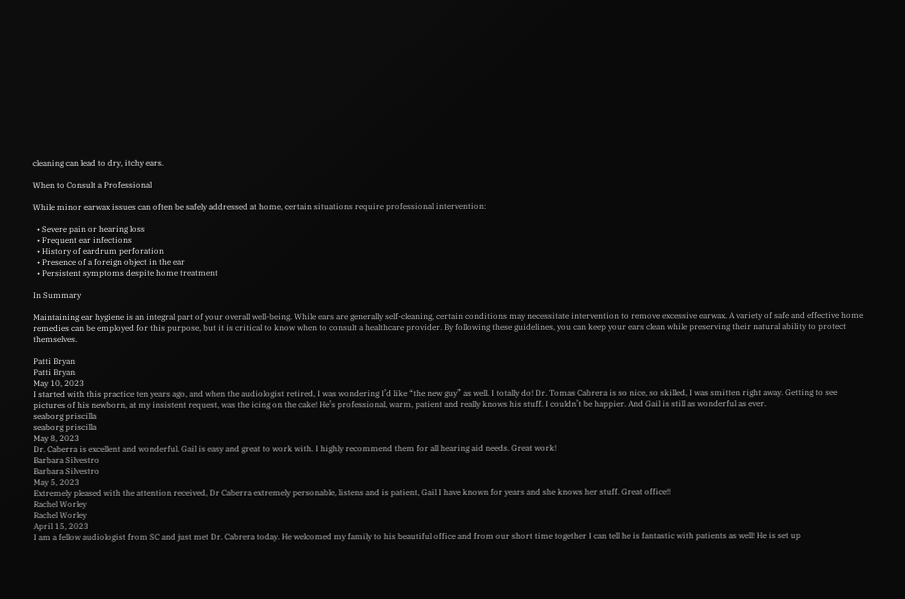cleaning can lead to dry, itchy ears.

When to Consult a Professional

While minor earwax issues can often be safely addressed at home, certain situations require professional intervention:

  • Severe pain or hearing loss
  • Frequent ear infections
  • History of eardrum perforation
  • Presence of a foreign object in the ear
  • Persistent symptoms despite home treatment

In Summary

Maintaining ear hygiene is an integral part of your overall well-being. While ears are generally self-cleaning, certain conditions may necessitate intervention to remove excessive earwax. A variety of safe and effective home remedies can be employed for this purpose, but it is critical to know when to consult a healthcare provider. By following these guidelines, you can keep your ears clean while preserving their natural ability to protect themselves.

Patti Bryan
Patti Bryan
May 10, 2023
I started with this practice ten years ago, and when the audiologist retired, I was wondering I’d like “the new guy” as well. I totally do! Dr. Tomas Cabrera is so nice, so skilled, I was smitten right away. Getting to see pictures of his newborn, at my insistent request, was the icing on the cake! He’s professional, warm, patient and really knows his stuff. I couldn’t be happier. And Gail is still as wonderful as ever.
seaborg priscilla
seaborg priscilla
May 8, 2023
Dr. Caberra is excellent and wonderful. Gail is easy and great to work with. I highly recommend them for all hearing aid needs. Great work!
Barbara Silvestro
Barbara Silvestro
May 5, 2023
Extremely pleased with the attention received, Dr Caberra extremely personable, listens and is patient, Gail I have known for years and she knows her stuff. Great office!!
Rachel Worley
Rachel Worley
April 15, 2023
I am a fellow audiologist from SC and just met Dr. Cabrera today. He welcomed my family to his beautiful office and from our short time together I can tell he is fantastic with patients as well! He is set up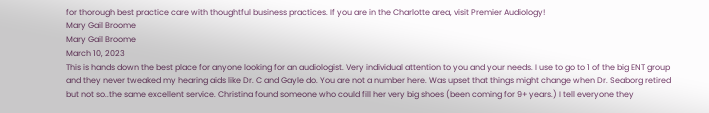for thorough best practice care with thoughtful business practices. If you are in the Charlotte area, visit Premier Audiology!
Mary Gail Broome
Mary Gail Broome
March 10, 2023
This is hands down the best place for anyone looking for an audiologist. Very individual attention to you and your needs. I use to go to 1 of the big ENT group and they never tweaked my hearing aids like Dr. C and Gayle do. You are not a number here. Was upset that things might change when Dr. Seaborg retired but not so..the same excellent service. Christina found someone who could fill her very big shoes (been coming for 9+ years.) I tell everyone they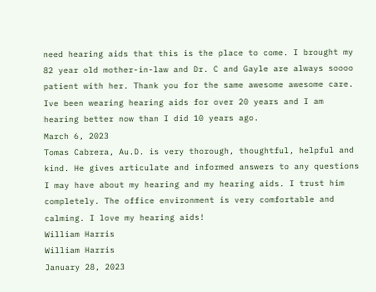need hearing aids that this is the place to come. I brought my 82 year old mother-in-law and Dr. C and Gayle are always soooo patient with her. Thank you for the same awesome awesome care. Ive been wearing hearing aids for over 20 years and I am hearing better now than I did 10 years ago.
March 6, 2023
Tomas Cabrera, Au.D. is very thorough, thoughtful, helpful and kind. He gives articulate and informed answers to any questions I may have about my hearing and my hearing aids. I trust him completely. The office environment is very comfortable and calming. I love my hearing aids!
William Harris
William Harris
January 28, 2023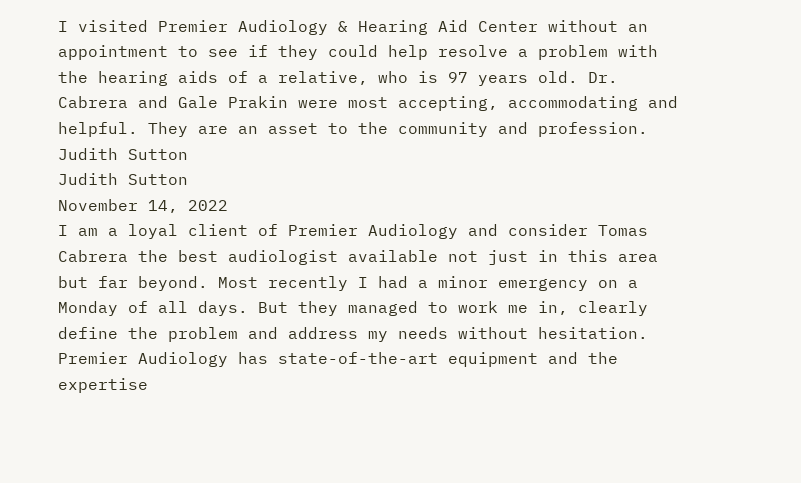I visited Premier Audiology & Hearing Aid Center without an appointment to see if they could help resolve a problem with the hearing aids of a relative, who is 97 years old. Dr. Cabrera and Gale Prakin were most accepting, accommodating and helpful. They are an asset to the community and profession.
Judith Sutton
Judith Sutton
November 14, 2022
I am a loyal client of Premier Audiology and consider Tomas Cabrera the best audiologist available not just in this area but far beyond. Most recently I had a minor emergency on a Monday of all days. But they managed to work me in, clearly define the problem and address my needs without hesitation. Premier Audiology has state-of-the-art equipment and the expertise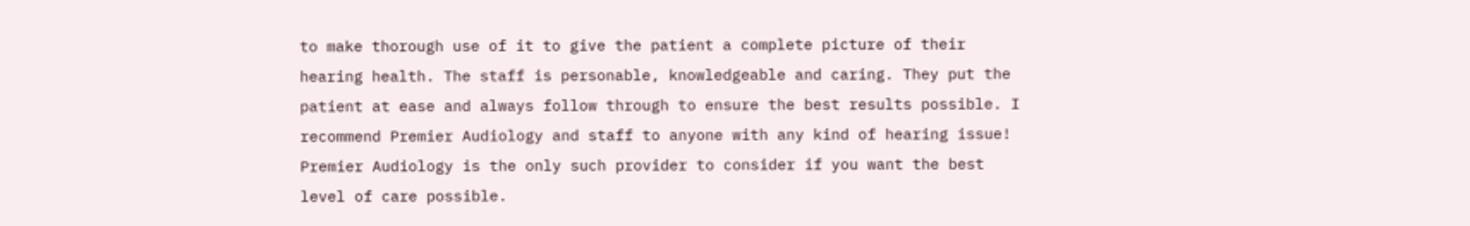to make thorough use of it to give the patient a complete picture of their hearing health. The staff is personable, knowledgeable and caring. They put the patient at ease and always follow through to ensure the best results possible. I recommend Premier Audiology and staff to anyone with any kind of hearing issue! Premier Audiology is the only such provider to consider if you want the best level of care possible.